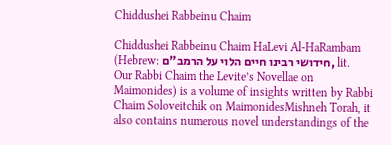Chiddushei Rabbeinu Chaim

Chiddushei Rabbeinu Chaim HaLevi Al-HaRambam (Hebrew: חידושי רבינו חיים הלוי על הרמב"ם, lit. Our Rabbi Chaim the Levite’s Novellae on Maimonides) is a volume of insights written by Rabbi Chaim Soloveitchik on MaimonidesMishneh Torah, it also contains numerous novel understandings of the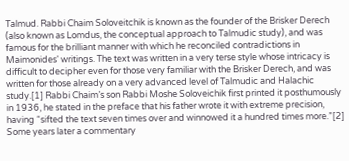Talmud. Rabbi Chaim Soloveitchik is known as the founder of the Brisker Derech (also known as Lomdus, the conceptual approach to Talmudic study), and was famous for the brilliant manner with which he reconciled contradictions in Maimonides' writings. The text was written in a very terse style whose intricacy is difficult to decipher even for those very familiar with the Brisker Derech, and was written for those already on a very advanced level of Talmudic and Halachic study.[1] Rabbi Chaim’s son Rabbi Moshe Soloveichik first printed it posthumously in 1936, he stated in the preface that his father wrote it with extreme precision, having “sifted the text seven times over and winnowed it a hundred times more.”[2] Some years later a commentary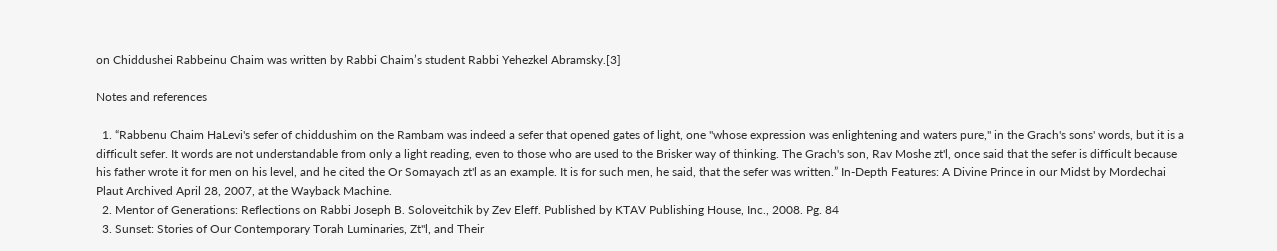on Chiddushei Rabbeinu Chaim was written by Rabbi Chaim’s student Rabbi Yehezkel Abramsky.[3]

Notes and references

  1. “Rabbenu Chaim HaLevi's sefer of chiddushim on the Rambam was indeed a sefer that opened gates of light, one "whose expression was enlightening and waters pure," in the Grach's sons' words, but it is a difficult sefer. It words are not understandable from only a light reading, even to those who are used to the Brisker way of thinking. The Grach's son, Rav Moshe zt'l, once said that the sefer is difficult because his father wrote it for men on his level, and he cited the Or Somayach zt'l as an example. It is for such men, he said, that the sefer was written.” In-Depth Features: A Divine Prince in our Midst by Mordechai Plaut Archived April 28, 2007, at the Wayback Machine.
  2. Mentor of Generations: Reflections on Rabbi Joseph B. Soloveitchik by Zev Eleff. Published by KTAV Publishing House, Inc., 2008. Pg. 84
  3. Sunset: Stories of Our Contemporary Torah Luminaries, Zt"l, and Their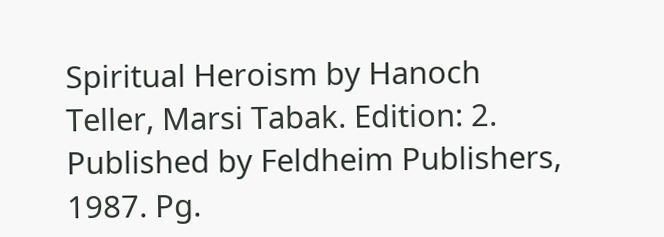Spiritual Heroism by Hanoch Teller, Marsi Tabak. Edition: 2. Published by Feldheim Publishers, 1987. Pg.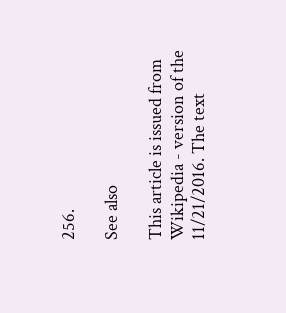256.

See also

This article is issued from Wikipedia - version of the 11/21/2016. The text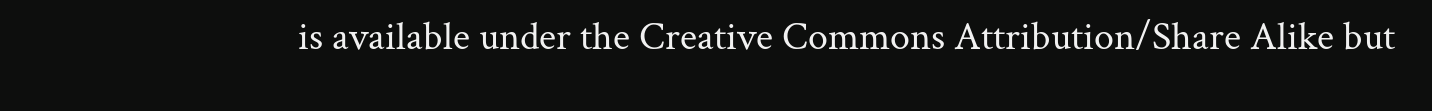is available under the Creative Commons Attribution/Share Alike but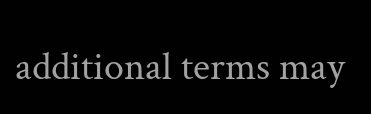additional terms may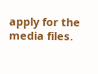apply for the media files.